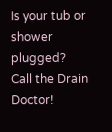Is your tub or shower plugged? Call the Drain Doctor!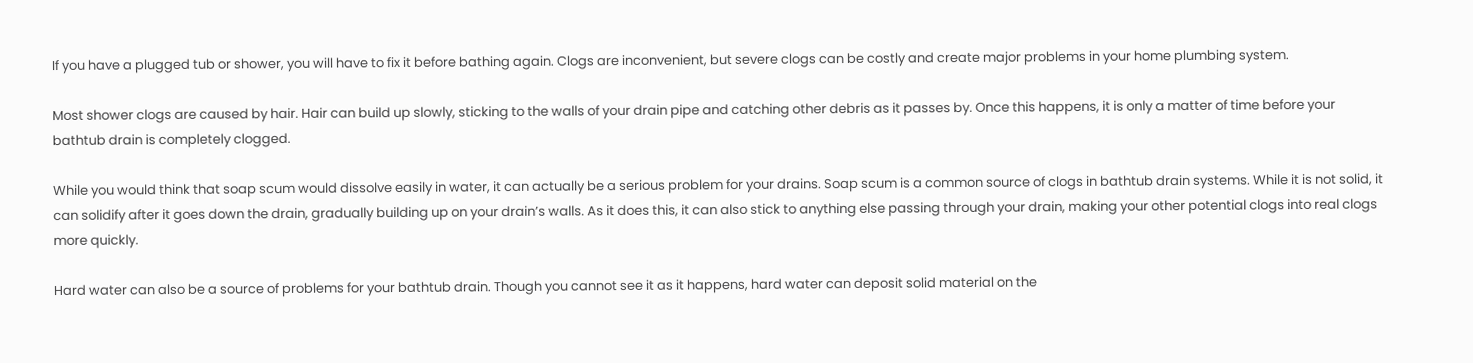If you have a plugged tub or shower, you will have to fix it before bathing again. Clogs are inconvenient, but severe clogs can be costly and create major problems in your home plumbing system.

Most shower clogs are caused by hair. Hair can build up slowly, sticking to the walls of your drain pipe and catching other debris as it passes by. Once this happens, it is only a matter of time before your bathtub drain is completely clogged.

While you would think that soap scum would dissolve easily in water, it can actually be a serious problem for your drains. Soap scum is a common source of clogs in bathtub drain systems. While it is not solid, it can solidify after it goes down the drain, gradually building up on your drain’s walls. As it does this, it can also stick to anything else passing through your drain, making your other potential clogs into real clogs more quickly.

Hard water can also be a source of problems for your bathtub drain. Though you cannot see it as it happens, hard water can deposit solid material on the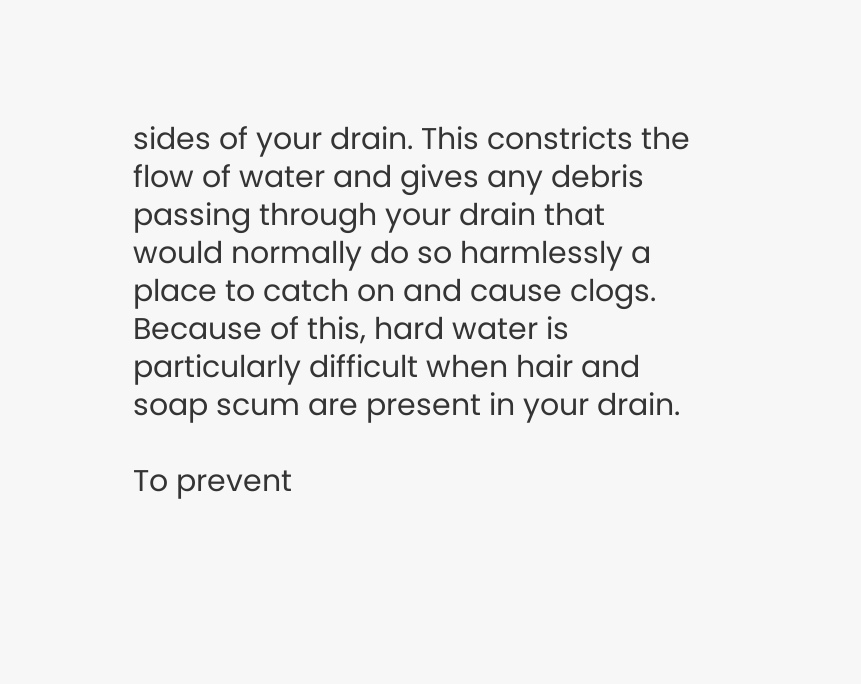sides of your drain. This constricts the flow of water and gives any debris passing through your drain that would normally do so harmlessly a place to catch on and cause clogs. Because of this, hard water is particularly difficult when hair and soap scum are present in your drain.

To prevent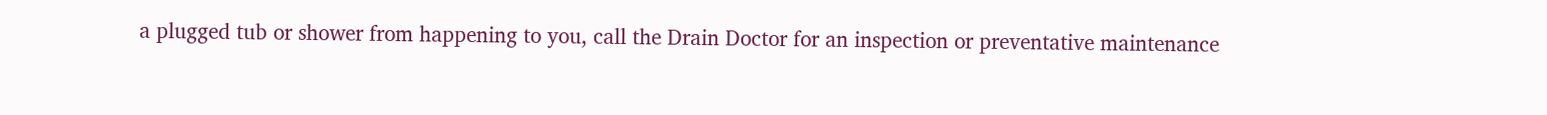a plugged tub or shower from happening to you, call the Drain Doctor for an inspection or preventative maintenance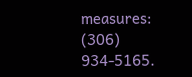measures: (306) 934-5165.